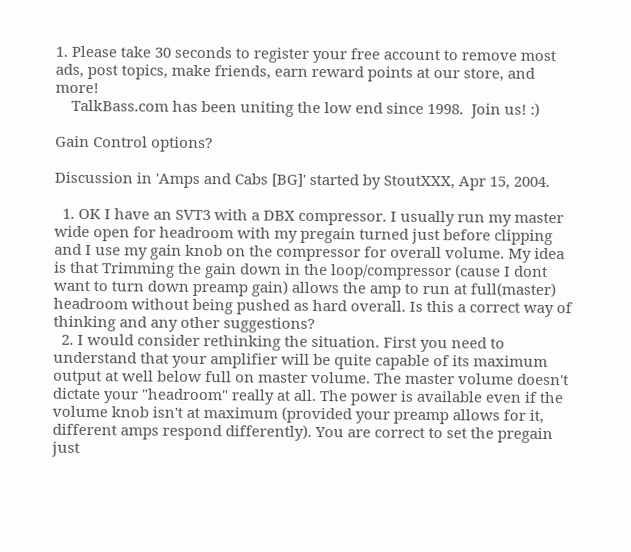1. Please take 30 seconds to register your free account to remove most ads, post topics, make friends, earn reward points at our store, and more!
    TalkBass.com has been uniting the low end since 1998.  Join us! :)

Gain Control options?

Discussion in 'Amps and Cabs [BG]' started by StoutXXX, Apr 15, 2004.

  1. OK I have an SVT3 with a DBX compressor. I usually run my master wide open for headroom with my pregain turned just before clipping and I use my gain knob on the compressor for overall volume. My idea is that Trimming the gain down in the loop/compressor (cause I dont want to turn down preamp gain) allows the amp to run at full(master) headroom without being pushed as hard overall. Is this a correct way of thinking and any other suggestions?
  2. I would consider rethinking the situation. First you need to understand that your amplifier will be quite capable of its maximum output at well below full on master volume. The master volume doesn't dictate your "headroom" really at all. The power is available even if the volume knob isn't at maximum (provided your preamp allows for it, different amps respond differently). You are correct to set the pregain just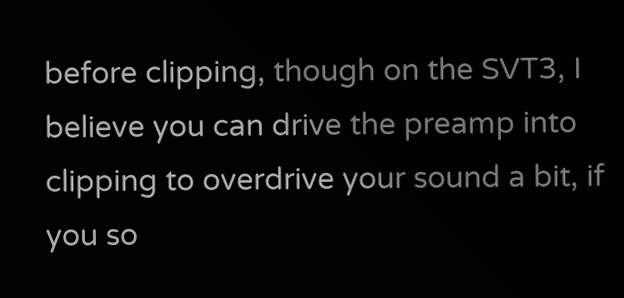before clipping, though on the SVT3, I believe you can drive the preamp into clipping to overdrive your sound a bit, if you so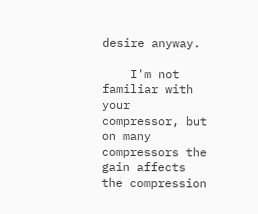desire anyway.

    I'm not familiar with your compressor, but on many compressors the gain affects the compression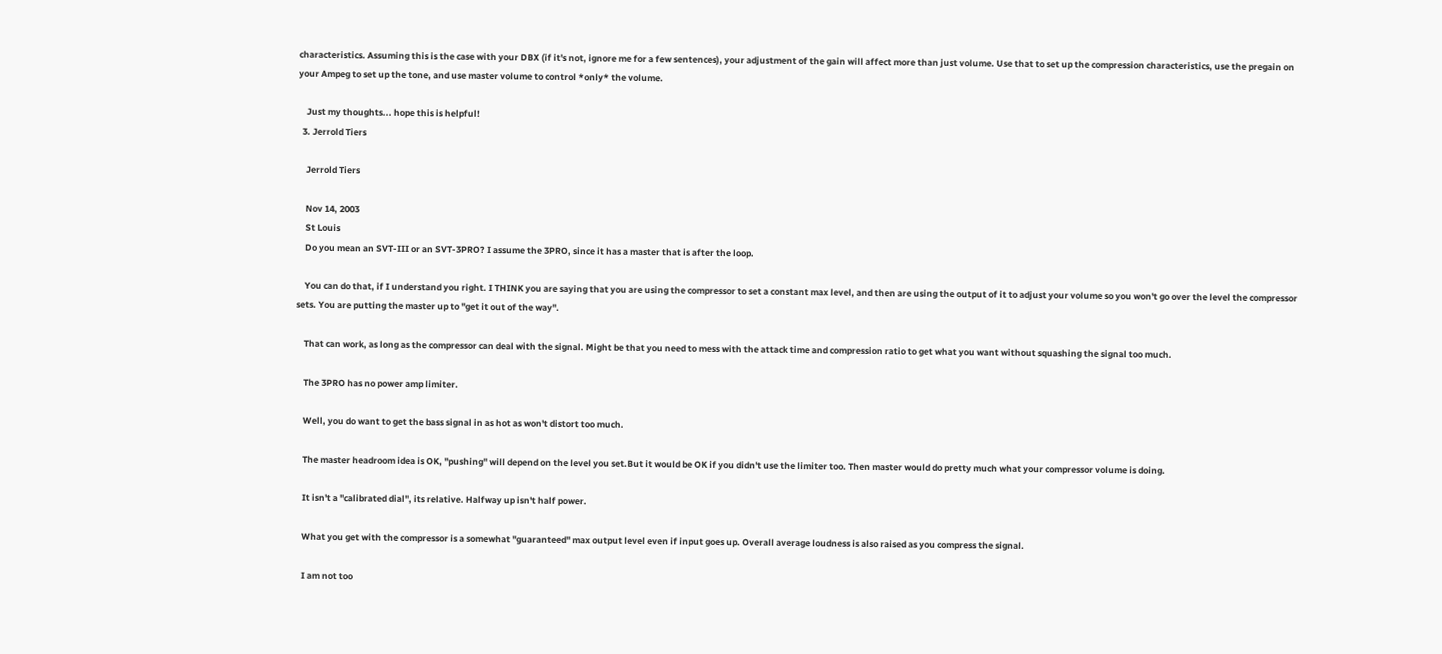characteristics. Assuming this is the case with your DBX (if it's not, ignore me for a few sentences), your adjustment of the gain will affect more than just volume. Use that to set up the compression characteristics, use the pregain on your Ampeg to set up the tone, and use master volume to control *only* the volume.

    Just my thoughts... hope this is helpful!
  3. Jerrold Tiers

    Jerrold Tiers

    Nov 14, 2003
    St Louis
    Do you mean an SVT-III or an SVT-3PRO? I assume the 3PRO, since it has a master that is after the loop.

    You can do that, if I understand you right. I THINK you are saying that you are using the compressor to set a constant max level, and then are using the output of it to adjust your volume so you won't go over the level the compressor sets. You are putting the master up to "get it out of the way".

    That can work, as long as the compressor can deal with the signal. Might be that you need to mess with the attack time and compression ratio to get what you want without squashing the signal too much.

    The 3PRO has no power amp limiter.

    Well, you do want to get the bass signal in as hot as won't distort too much.

    The master headroom idea is OK, "pushing" will depend on the level you set.But it would be OK if you didn't use the limiter too. Then master would do pretty much what your compressor volume is doing.

    It isn't a "calibrated dial", its relative. Halfway up isn't half power.

    What you get with the compressor is a somewhat "guaranteed" max output level even if input goes up. Overall average loudness is also raised as you compress the signal.

    I am not too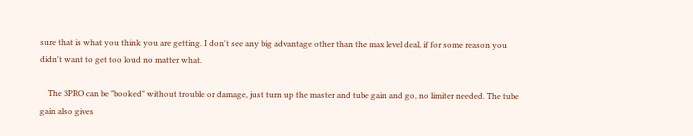sure that is what you think you are getting. I don't see any big advantage other than the max level deal, if for some reason you didn't want to get too loud no matter what.

    The 3PRO can be "booked" without trouble or damage, just turn up the master and tube gain and go, no limiter needed. The tube gain also gives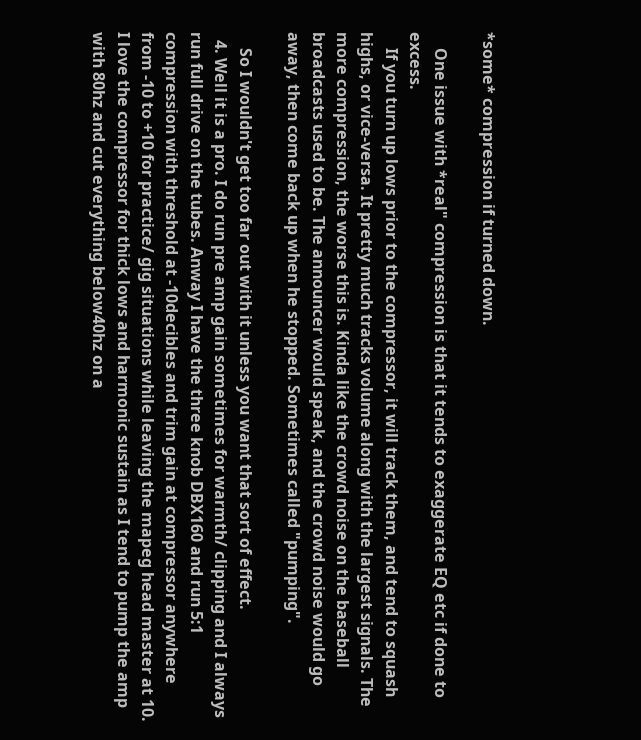*some* compression if turned down.

    One issue with *real" compression is that it tends to exaggerate EQ etc if done to excess.
    If you turn up lows prior to the compressor, it will track them, and tend to squash highs, or vice-versa. It pretty much tracks volume along with the largest signals. The more compression, the worse this is. Kinda like the crowd noise on the baseball broadcasts used to be. The announcer would speak, and the crowd noise would go away, then come back up when he stopped. Sometimes called "pumping".

    So I wouldn't get too far out with it unless you want that sort of effect.
  4. Well it is a pro. I do run pre amp gain sometimes for warmth/ clipping and I always run full drive on the tubes. Anway I have the three knob DBX160 and run 5:1 compression with threshold at -10decibles and trim gain at compressor anywhere from -10 to +10 for practice/ gig situations while leaving the mapeg head master at 10. I love the compressor for thick lows and harmonic sustain as I tend to pump the amp with 80hz and cut everything below40hz on a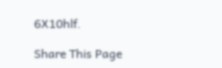6X10hlf.

Share This Page